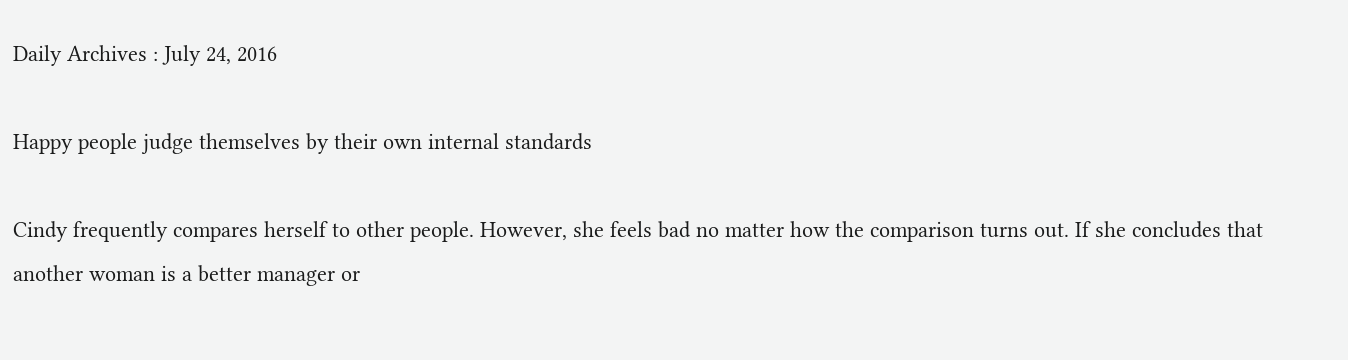Daily Archives : July 24, 2016

Happy people judge themselves by their own internal standards

Cindy frequently compares herself to other people. However, she feels bad no matter how the comparison turns out. If she concludes that another woman is a better manager or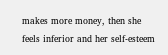makes more money, then she feels inferior and her self-esteem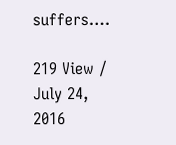suffers….

219 View / July 24, 2016